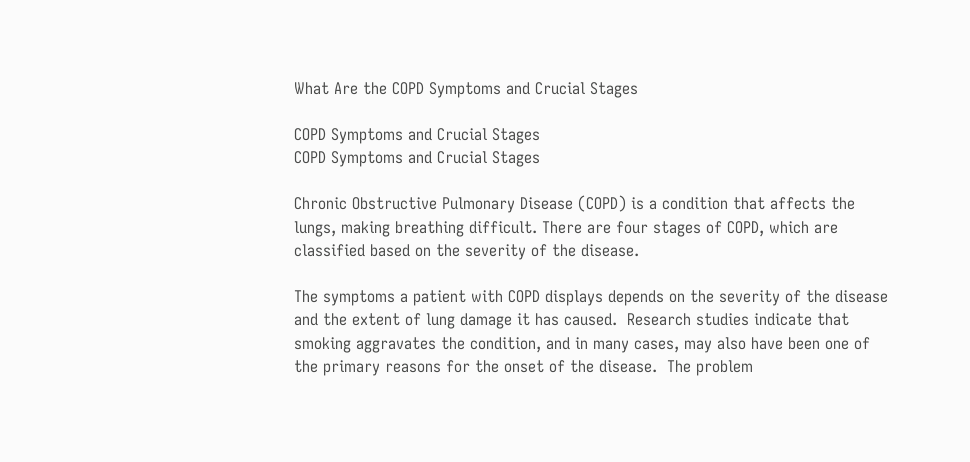What Are the COPD Symptoms and Crucial Stages

COPD Symptoms and Crucial Stages
COPD Symptoms and Crucial Stages

Chronic Obstructive Pulmonary Disease (COPD) is a condition that affects the lungs, making breathing difficult. There are four stages of COPD, which are classified based on the severity of the disease.

The symptoms a patient with COPD displays depends on the severity of the disease and the extent of lung damage it has caused.  Research studies indicate that smoking aggravates the condition, and in many cases, may also have been one of the primary reasons for the onset of the disease.  The problem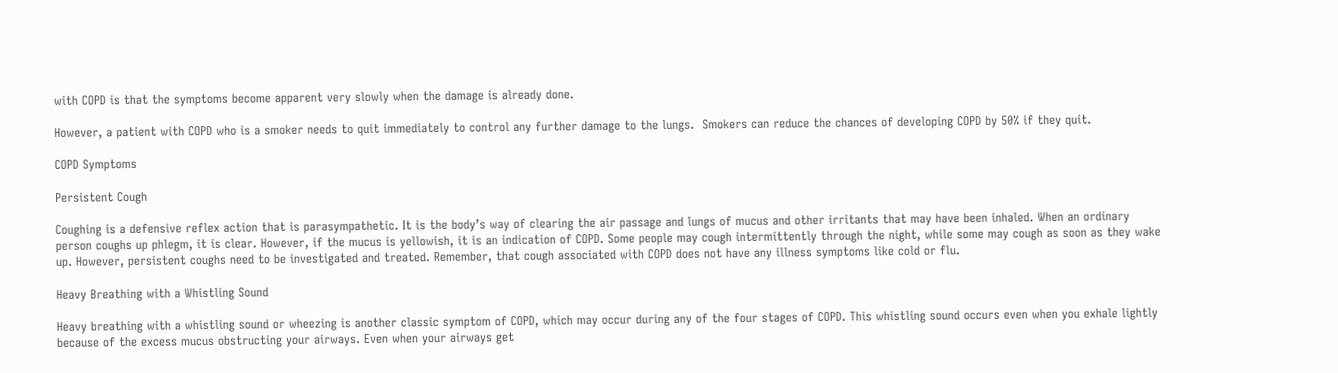with COPD is that the symptoms become apparent very slowly when the damage is already done.

However, a patient with COPD who is a smoker needs to quit immediately to control any further damage to the lungs.  Smokers can reduce the chances of developing COPD by 50% if they quit.

COPD Symptoms

Persistent Cough

Coughing is a defensive reflex action that is parasympathetic. It is the body’s way of clearing the air passage and lungs of mucus and other irritants that may have been inhaled. When an ordinary person coughs up phlegm, it is clear. However, if the mucus is yellowish, it is an indication of COPD. Some people may cough intermittently through the night, while some may cough as soon as they wake up. However, persistent coughs need to be investigated and treated. Remember, that cough associated with COPD does not have any illness symptoms like cold or flu.

Heavy Breathing with a Whistling Sound

Heavy breathing with a whistling sound or wheezing is another classic symptom of COPD, which may occur during any of the four stages of COPD. This whistling sound occurs even when you exhale lightly because of the excess mucus obstructing your airways. Even when your airways get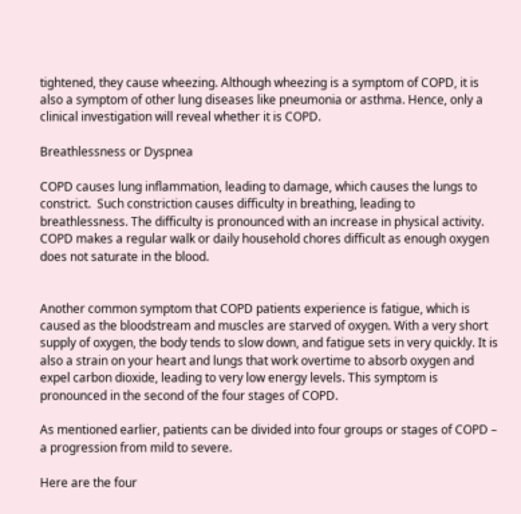tightened, they cause wheezing. Although wheezing is a symptom of COPD, it is also a symptom of other lung diseases like pneumonia or asthma. Hence, only a clinical investigation will reveal whether it is COPD.

Breathlessness or Dyspnea

COPD causes lung inflammation, leading to damage, which causes the lungs to constrict.  Such constriction causes difficulty in breathing, leading to breathlessness. The difficulty is pronounced with an increase in physical activity. COPD makes a regular walk or daily household chores difficult as enough oxygen does not saturate in the blood.


Another common symptom that COPD patients experience is fatigue, which is caused as the bloodstream and muscles are starved of oxygen. With a very short supply of oxygen, the body tends to slow down, and fatigue sets in very quickly. It is also a strain on your heart and lungs that work overtime to absorb oxygen and expel carbon dioxide, leading to very low energy levels. This symptom is pronounced in the second of the four stages of COPD.

As mentioned earlier, patients can be divided into four groups or stages of COPD – a progression from mild to severe.

Here are the four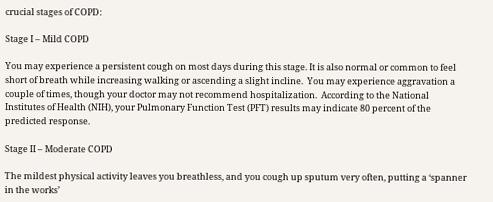crucial stages of COPD:

Stage I – Mild COPD

You may experience a persistent cough on most days during this stage. It is also normal or common to feel short of breath while increasing walking or ascending a slight incline.  You may experience aggravation a couple of times, though your doctor may not recommend hospitalization.  According to the National Institutes of Health (NIH), your Pulmonary Function Test (PFT) results may indicate 80 percent of the predicted response.

Stage II – Moderate COPD

The mildest physical activity leaves you breathless, and you cough up sputum very often, putting a ‘spanner in the works’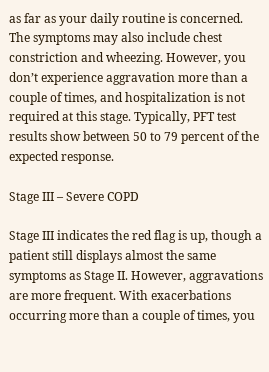as far as your daily routine is concerned.  The symptoms may also include chest constriction and wheezing. However, you don’t experience aggravation more than a couple of times, and hospitalization is not required at this stage. Typically, PFT test results show between 50 to 79 percent of the expected response.

Stage III – Severe COPD

Stage III indicates the red flag is up, though a patient still displays almost the same symptoms as Stage II. However, aggravations are more frequent. With exacerbations occurring more than a couple of times, you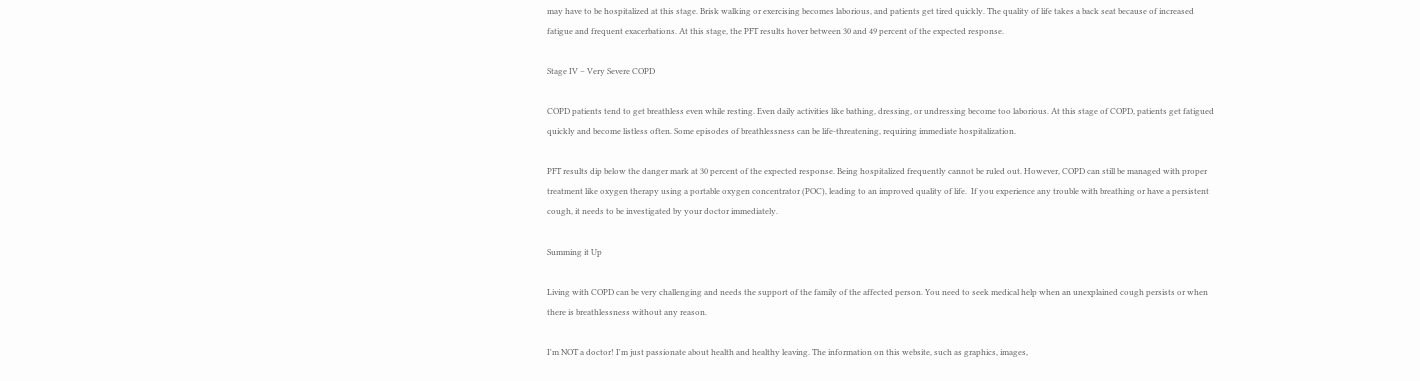may have to be hospitalized at this stage. Brisk walking or exercising becomes laborious, and patients get tired quickly. The quality of life takes a back seat because of increased fatigue and frequent exacerbations. At this stage, the PFT results hover between 30 and 49 percent of the expected response.

Stage IV – Very Severe COPD

COPD patients tend to get breathless even while resting. Even daily activities like bathing, dressing, or undressing become too laborious. At this stage of COPD, patients get fatigued quickly and become listless often. Some episodes of breathlessness can be life-threatening, requiring immediate hospitalization.

PFT results dip below the danger mark at 30 percent of the expected response. Being hospitalized frequently cannot be ruled out. However, COPD can still be managed with proper treatment like oxygen therapy using a portable oxygen concentrator (POC), leading to an improved quality of life.  If you experience any trouble with breathing or have a persistent cough, it needs to be investigated by your doctor immediately.

Summing it Up

Living with COPD can be very challenging and needs the support of the family of the affected person. You need to seek medical help when an unexplained cough persists or when there is breathlessness without any reason.

I'm NOT a doctor! I'm just passionate about health and healthy leaving. The information on this website, such as graphics, images,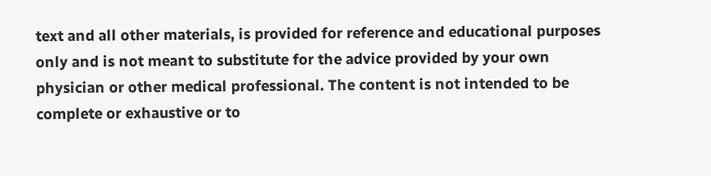text and all other materials, is provided for reference and educational purposes only and is not meant to substitute for the advice provided by your own physician or other medical professional. The content is not intended to be complete or exhaustive or to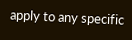apply to any specific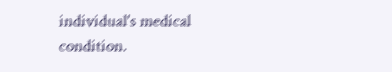individual's medical condition.